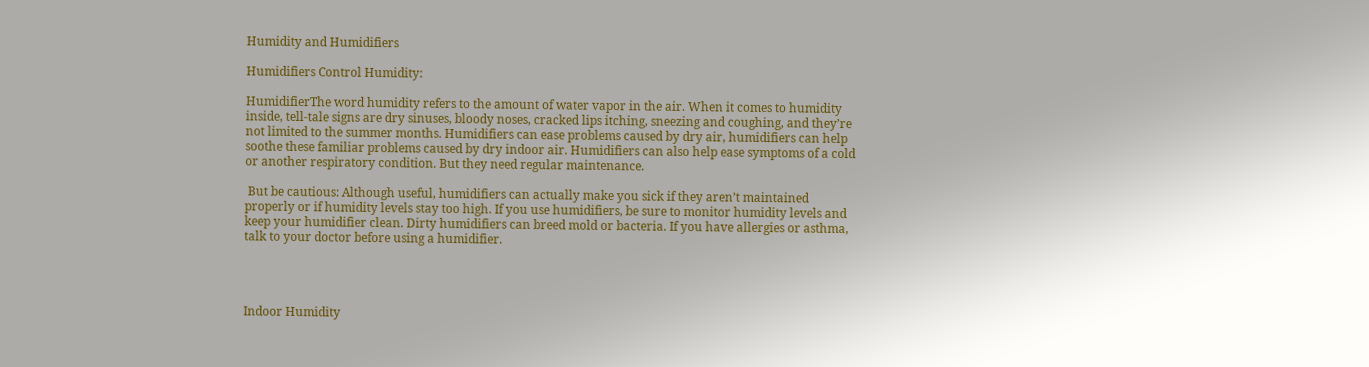Humidity and Humidifiers

Humidifiers Control Humidity:

HumidifierThe word humidity refers to the amount of water vapor in the air. When it comes to humidity inside, tell-tale signs are dry sinuses, bloody noses, cracked lips itching, sneezing and coughing, and they’re not limited to the summer months. Humidifiers can ease problems caused by dry air, humidifiers can help soothe these familiar problems caused by dry indoor air. Humidifiers can also help ease symptoms of a cold or another respiratory condition. But they need regular maintenance.

 But be cautious: Although useful, humidifiers can actually make you sick if they aren’t maintained properly or if humidity levels stay too high. If you use humidifiers, be sure to monitor humidity levels and keep your humidifier clean. Dirty humidifiers can breed mold or bacteria. If you have allergies or asthma, talk to your doctor before using a humidifier.




Indoor Humidity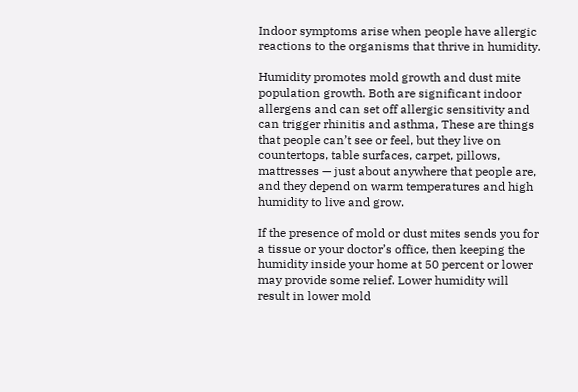Indoor symptoms arise when people have allergic reactions to the organisms that thrive in humidity.

Humidity promotes mold growth and dust mite population growth. Both are significant indoor allergens and can set off allergic sensitivity and can trigger rhinitis and asthma, These are things that people can’t see or feel, but they live on countertops, table surfaces, carpet, pillows, mattresses — just about anywhere that people are, and they depend on warm temperatures and high humidity to live and grow.

If the presence of mold or dust mites sends you for a tissue or your doctor’s office, then keeping the humidity inside your home at 50 percent or lower may provide some relief. Lower humidity will result in lower mold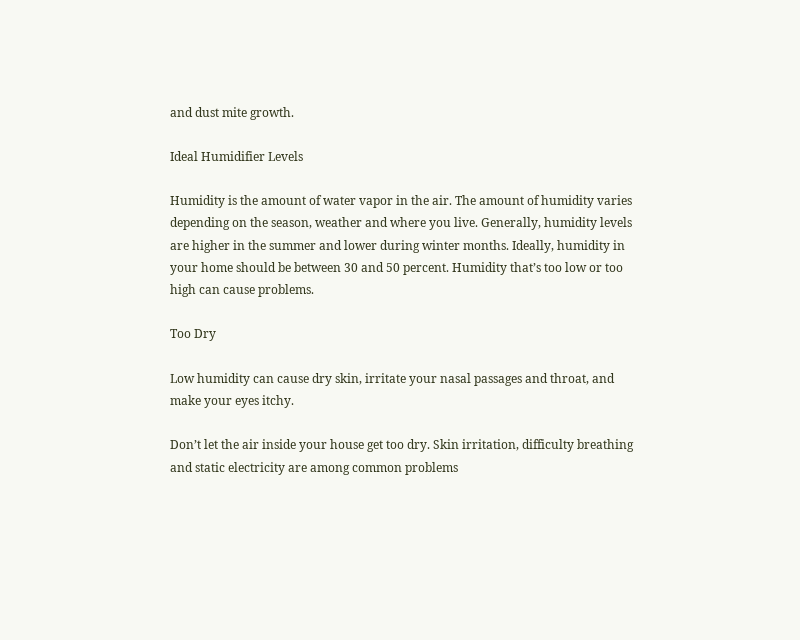and dust mite growth.

Ideal Humidifier Levels

Humidity is the amount of water vapor in the air. The amount of humidity varies depending on the season, weather and where you live. Generally, humidity levels are higher in the summer and lower during winter months. Ideally, humidity in your home should be between 30 and 50 percent. Humidity that’s too low or too high can cause problems.

Too Dry

Low humidity can cause dry skin, irritate your nasal passages and throat, and make your eyes itchy.

Don’t let the air inside your house get too dry. Skin irritation, difficulty breathing and static electricity are among common problems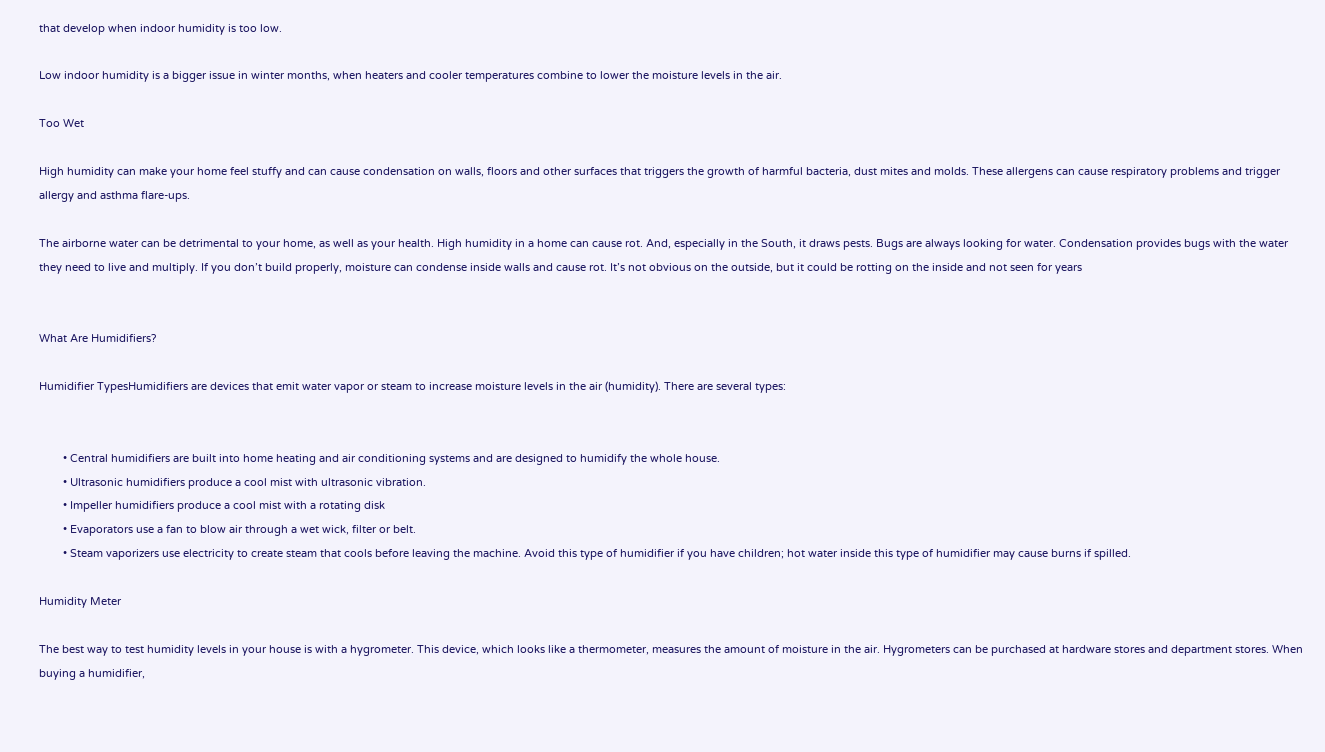that develop when indoor humidity is too low.

Low indoor humidity is a bigger issue in winter months, when heaters and cooler temperatures combine to lower the moisture levels in the air.

Too Wet

High humidity can make your home feel stuffy and can cause condensation on walls, floors and other surfaces that triggers the growth of harmful bacteria, dust mites and molds. These allergens can cause respiratory problems and trigger allergy and asthma flare-ups.

The airborne water can be detrimental to your home, as well as your health. High humidity in a home can cause rot. And, especially in the South, it draws pests. Bugs are always looking for water. Condensation provides bugs with the water they need to live and multiply. If you don’t build properly, moisture can condense inside walls and cause rot. It’s not obvious on the outside, but it could be rotting on the inside and not seen for years


What Are Humidifiers?

Humidifier TypesHumidifiers are devices that emit water vapor or steam to increase moisture levels in the air (humidity). There are several types:


        • Central humidifiers are built into home heating and air conditioning systems and are designed to humidify the whole house.
        • Ultrasonic humidifiers produce a cool mist with ultrasonic vibration.
        • Impeller humidifiers produce a cool mist with a rotating disk
        • Evaporators use a fan to blow air through a wet wick, filter or belt.
        • Steam vaporizers use electricity to create steam that cools before leaving the machine. Avoid this type of humidifier if you have children; hot water inside this type of humidifier may cause burns if spilled.

Humidity Meter

The best way to test humidity levels in your house is with a hygrometer. This device, which looks like a thermometer, measures the amount of moisture in the air. Hygrometers can be purchased at hardware stores and department stores. When buying a humidifier,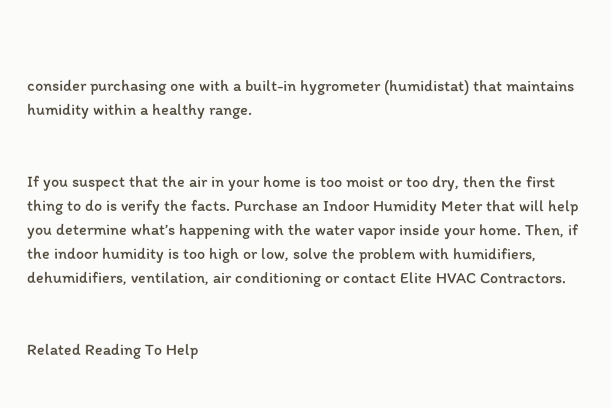consider purchasing one with a built-in hygrometer (humidistat) that maintains humidity within a healthy range.


If you suspect that the air in your home is too moist or too dry, then the first thing to do is verify the facts. Purchase an Indoor Humidity Meter that will help you determine what’s happening with the water vapor inside your home. Then, if the indoor humidity is too high or low, solve the problem with humidifiers, dehumidifiers, ventilation, air conditioning or contact Elite HVAC Contractors.


Related Reading To Help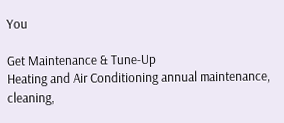You

Get Maintenance & Tune-Up
Heating and Air Conditioning annual maintenance, cleaning,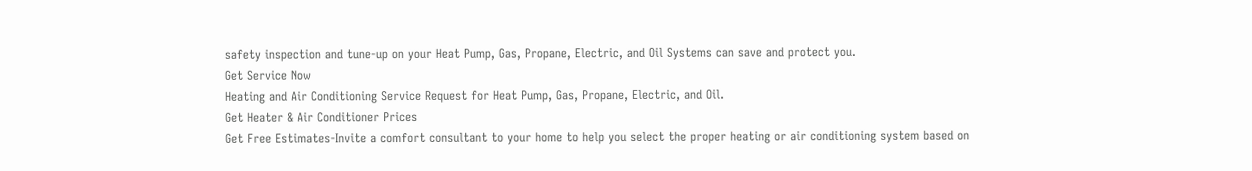safety inspection and tune-up on your Heat Pump, Gas, Propane, Electric, and Oil Systems can save and protect you.
Get Service Now
Heating and Air Conditioning Service Request for Heat Pump, Gas, Propane, Electric, and Oil.
Get Heater & Air Conditioner Prices
Get Free Estimates-Invite a comfort consultant to your home to help you select the proper heating or air conditioning system based on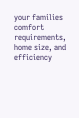your families comfort requirements, home size, and efficiency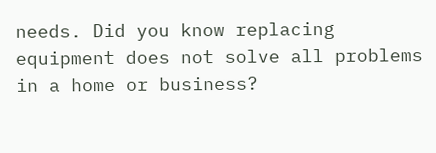needs. Did you know replacing equipment does not solve all problems in a home or business?